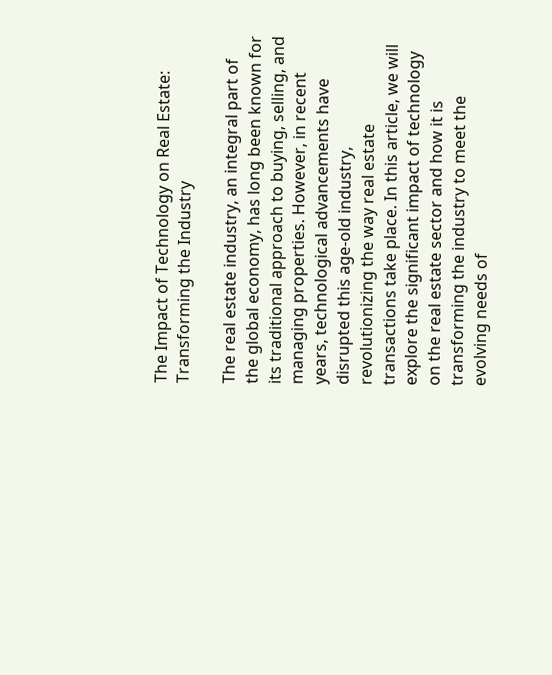The Impact of Technology on Real Estate: Transforming the Industry

The real estate industry, an integral part of the global economy, has long been known for its traditional approach to buying, selling, and managing properties. However, in recent years, technological advancements have disrupted this age-old industry, revolutionizing the way real estate transactions take place. In this article, we will explore the significant impact of technology on the real estate sector and how it is transforming the industry to meet the evolving needs of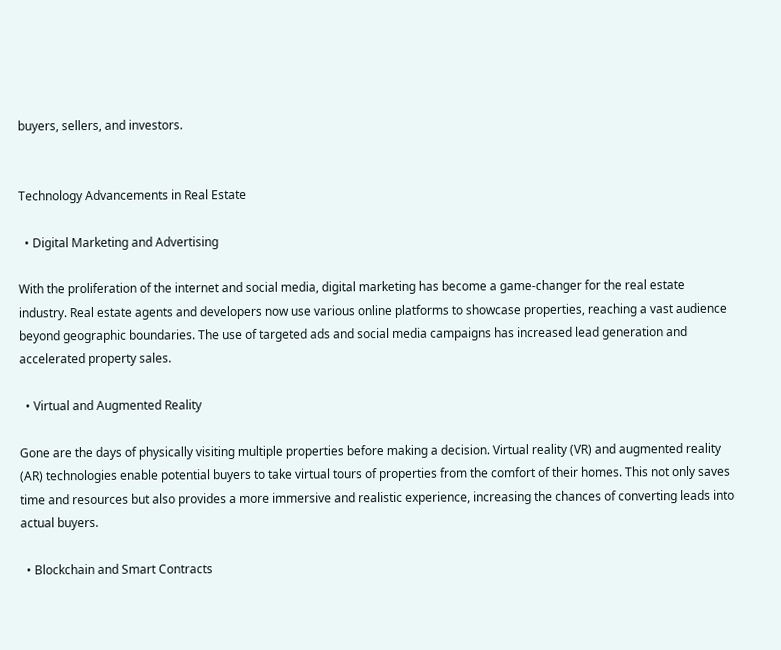buyers, sellers, and investors.


Technology Advancements in Real Estate

  • Digital Marketing and Advertising

With the proliferation of the internet and social media, digital marketing has become a game-changer for the real estate industry. Real estate agents and developers now use various online platforms to showcase properties, reaching a vast audience beyond geographic boundaries. The use of targeted ads and social media campaigns has increased lead generation and accelerated property sales.

  • Virtual and Augmented Reality

Gone are the days of physically visiting multiple properties before making a decision. Virtual reality (VR) and augmented reality (AR) technologies enable potential buyers to take virtual tours of properties from the comfort of their homes. This not only saves time and resources but also provides a more immersive and realistic experience, increasing the chances of converting leads into actual buyers.

  • Blockchain and Smart Contracts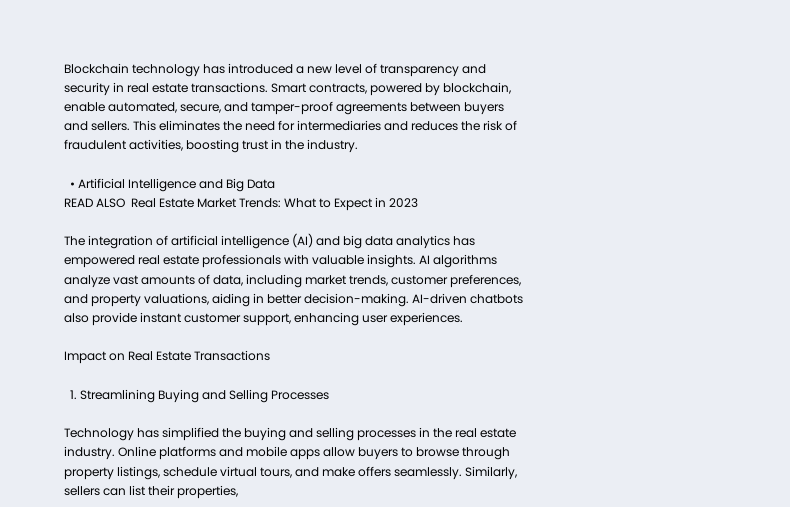Blockchain technology has introduced a new level of transparency and security in real estate transactions. Smart contracts, powered by blockchain, enable automated, secure, and tamper-proof agreements between buyers and sellers. This eliminates the need for intermediaries and reduces the risk of fraudulent activities, boosting trust in the industry.

  • Artificial Intelligence and Big Data
READ ALSO  Real Estate Market Trends: What to Expect in 2023

The integration of artificial intelligence (AI) and big data analytics has empowered real estate professionals with valuable insights. AI algorithms analyze vast amounts of data, including market trends, customer preferences, and property valuations, aiding in better decision-making. AI-driven chatbots also provide instant customer support, enhancing user experiences.

Impact on Real Estate Transactions

  1. Streamlining Buying and Selling Processes

Technology has simplified the buying and selling processes in the real estate industry. Online platforms and mobile apps allow buyers to browse through property listings, schedule virtual tours, and make offers seamlessly. Similarly, sellers can list their properties,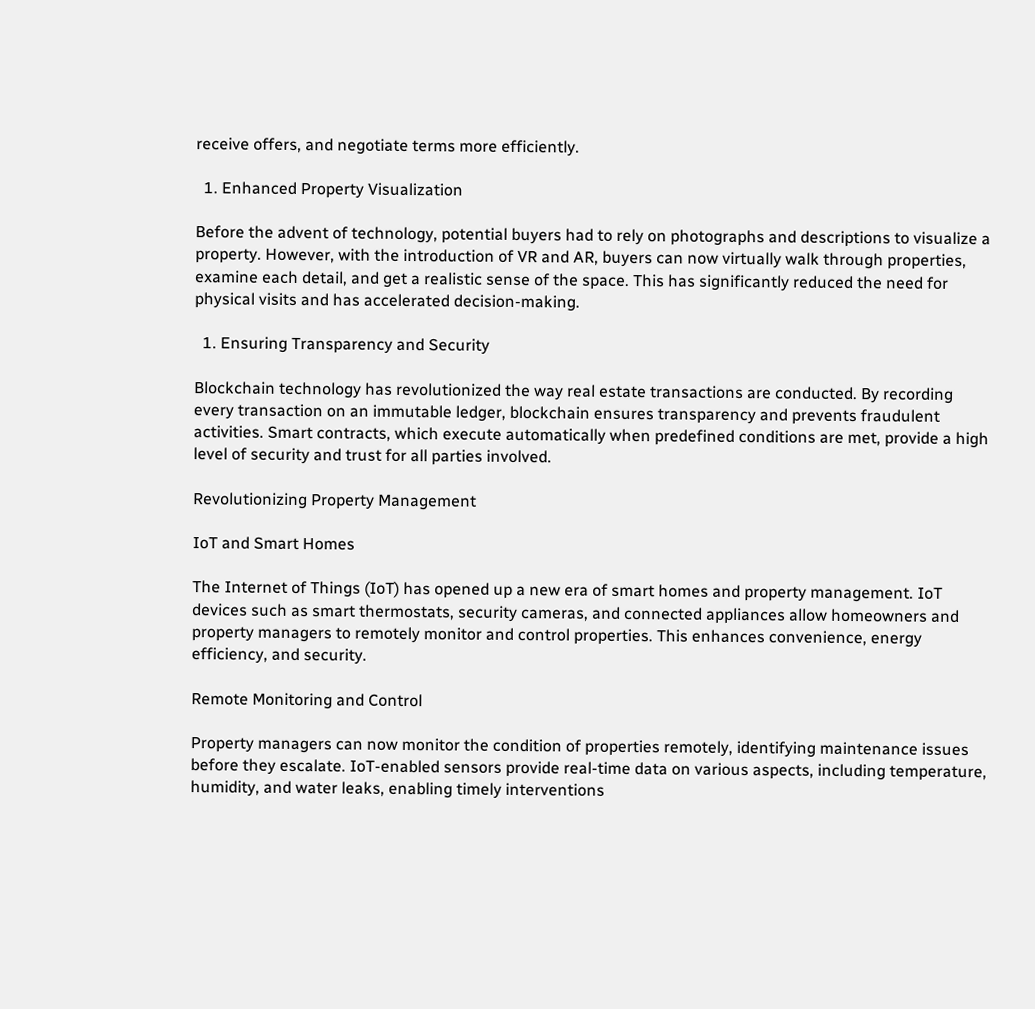receive offers, and negotiate terms more efficiently.

  1. Enhanced Property Visualization

Before the advent of technology, potential buyers had to rely on photographs and descriptions to visualize a property. However, with the introduction of VR and AR, buyers can now virtually walk through properties, examine each detail, and get a realistic sense of the space. This has significantly reduced the need for physical visits and has accelerated decision-making.

  1. Ensuring Transparency and Security

Blockchain technology has revolutionized the way real estate transactions are conducted. By recording every transaction on an immutable ledger, blockchain ensures transparency and prevents fraudulent activities. Smart contracts, which execute automatically when predefined conditions are met, provide a high level of security and trust for all parties involved.

Revolutionizing Property Management

IoT and Smart Homes

The Internet of Things (IoT) has opened up a new era of smart homes and property management. IoT devices such as smart thermostats, security cameras, and connected appliances allow homeowners and property managers to remotely monitor and control properties. This enhances convenience, energy efficiency, and security.

Remote Monitoring and Control

Property managers can now monitor the condition of properties remotely, identifying maintenance issues before they escalate. IoT-enabled sensors provide real-time data on various aspects, including temperature, humidity, and water leaks, enabling timely interventions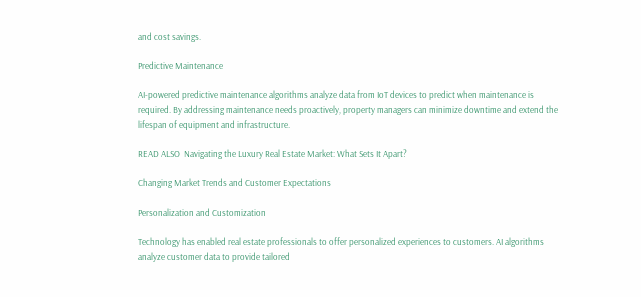and cost savings.

Predictive Maintenance

AI-powered predictive maintenance algorithms analyze data from IoT devices to predict when maintenance is required. By addressing maintenance needs proactively, property managers can minimize downtime and extend the lifespan of equipment and infrastructure.

READ ALSO  Navigating the Luxury Real Estate Market: What Sets It Apart?

Changing Market Trends and Customer Expectations

Personalization and Customization

Technology has enabled real estate professionals to offer personalized experiences to customers. AI algorithms analyze customer data to provide tailored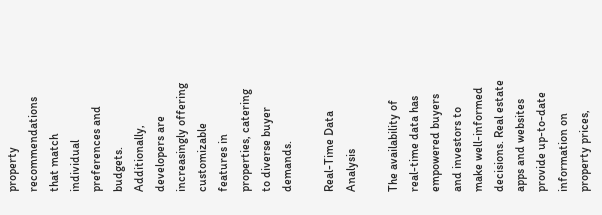property recommendations that match individual preferences and budgets. Additionally, developers are increasingly offering customizable features in properties, catering to diverse buyer demands.

Real-Time Data Analysis

The availability of real-time data has empowered buyers and investors to make well-informed decisions. Real estate apps and websites provide up-to-date information on property prices,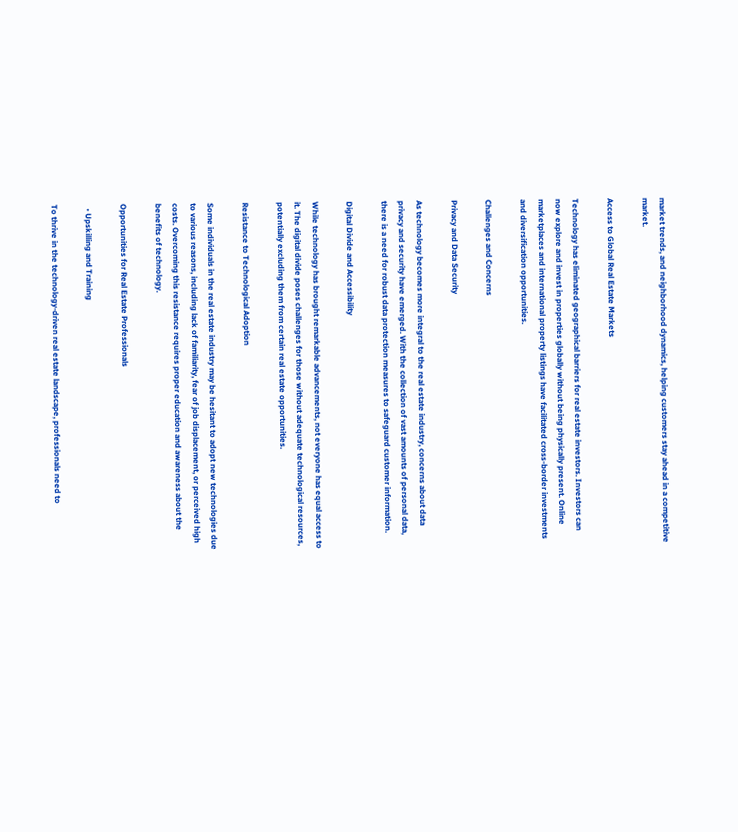market trends, and neighborhood dynamics, helping customers stay ahead in a competitive market.

Access to Global Real Estate Markets

Technology has eliminated geographical barriers for real estate investors. Investors can now explore and invest in properties globally without being physically present. Online marketplaces and international property listings have facilitated cross-border investments and diversification opportunities.

Challenges and Concerns

Privacy and Data Security

As technology becomes more integral to the real estate industry, concerns about data privacy and security have emerged. With the collection of vast amounts of personal data, there is a need for robust data protection measures to safeguard customer information.

Digital Divide and Accessibility

While technology has brought remarkable advancements, not everyone has equal access to it. The digital divide poses challenges for those without adequate technological resources, potentially excluding them from certain real estate opportunities.

Resistance to Technological Adoption

Some individuals in the real estate industry may be hesitant to adopt new technologies due to various reasons, including lack of familiarity, fear of job displacement, or perceived high costs. Overcoming this resistance requires proper education and awareness about the benefits of technology.

Opportunities for Real Estate Professionals

  • Upskilling and Training

To thrive in the technology-driven real estate landscape, professionals need to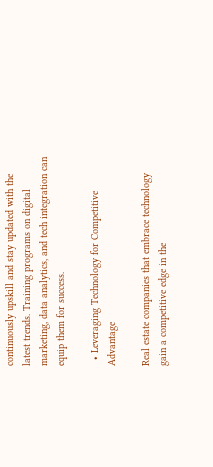continuously upskill and stay updated with the latest trends. Training programs on digital marketing, data analytics, and tech integration can equip them for success.

  • Leveraging Technology for Competitive Advantage

Real estate companies that embrace technology gain a competitive edge in the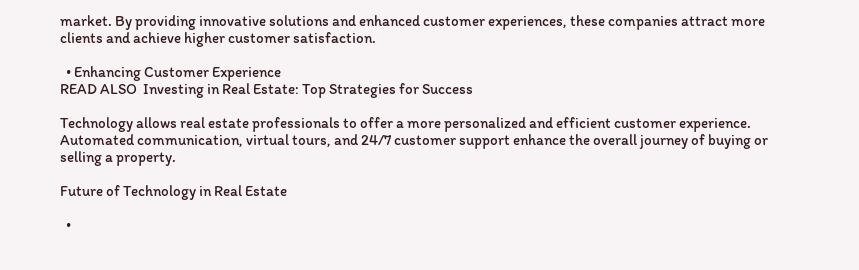market. By providing innovative solutions and enhanced customer experiences, these companies attract more clients and achieve higher customer satisfaction.

  • Enhancing Customer Experience
READ ALSO  Investing in Real Estate: Top Strategies for Success

Technology allows real estate professionals to offer a more personalized and efficient customer experience. Automated communication, virtual tours, and 24/7 customer support enhance the overall journey of buying or selling a property.

Future of Technology in Real Estate

  •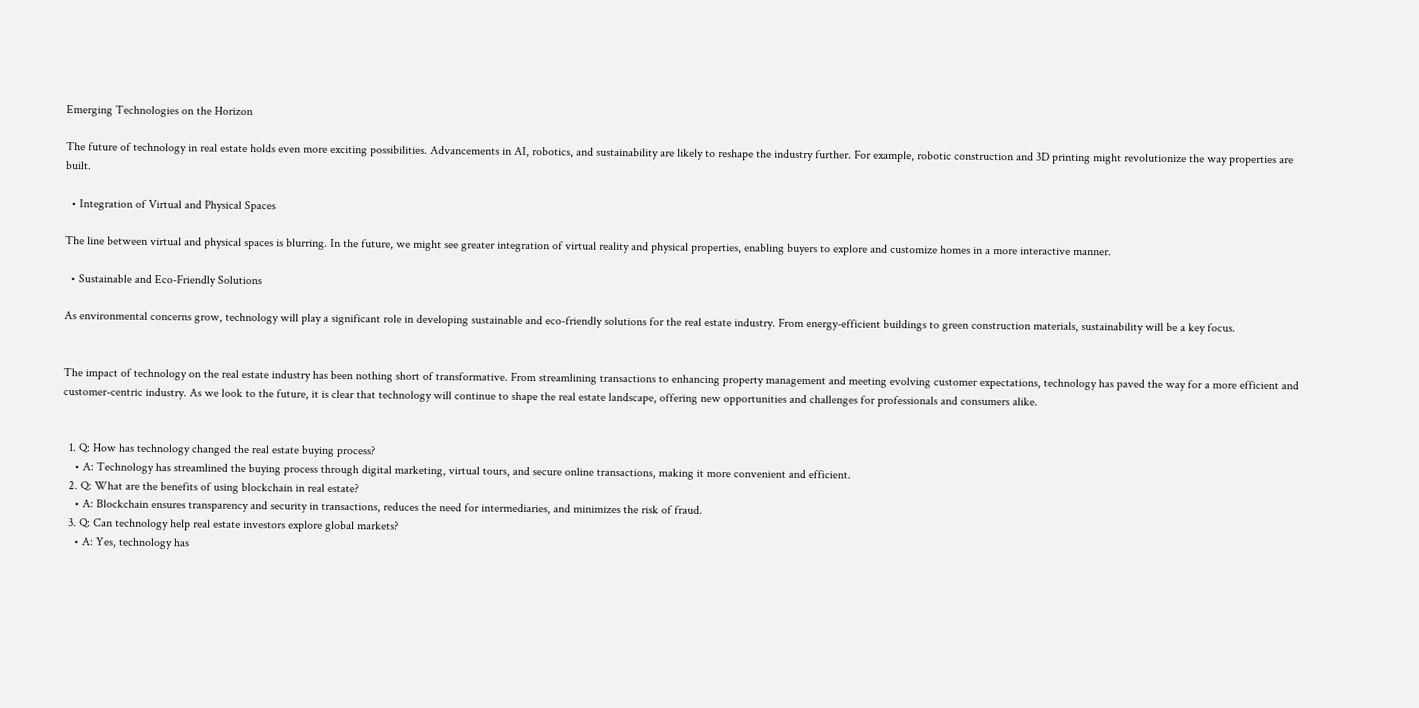Emerging Technologies on the Horizon

The future of technology in real estate holds even more exciting possibilities. Advancements in AI, robotics, and sustainability are likely to reshape the industry further. For example, robotic construction and 3D printing might revolutionize the way properties are built.

  • Integration of Virtual and Physical Spaces

The line between virtual and physical spaces is blurring. In the future, we might see greater integration of virtual reality and physical properties, enabling buyers to explore and customize homes in a more interactive manner.

  • Sustainable and Eco-Friendly Solutions

As environmental concerns grow, technology will play a significant role in developing sustainable and eco-friendly solutions for the real estate industry. From energy-efficient buildings to green construction materials, sustainability will be a key focus.


The impact of technology on the real estate industry has been nothing short of transformative. From streamlining transactions to enhancing property management and meeting evolving customer expectations, technology has paved the way for a more efficient and customer-centric industry. As we look to the future, it is clear that technology will continue to shape the real estate landscape, offering new opportunities and challenges for professionals and consumers alike.


  1. Q: How has technology changed the real estate buying process?
    • A: Technology has streamlined the buying process through digital marketing, virtual tours, and secure online transactions, making it more convenient and efficient.
  2. Q: What are the benefits of using blockchain in real estate?
    • A: Blockchain ensures transparency and security in transactions, reduces the need for intermediaries, and minimizes the risk of fraud.
  3. Q: Can technology help real estate investors explore global markets?
    • A: Yes, technology has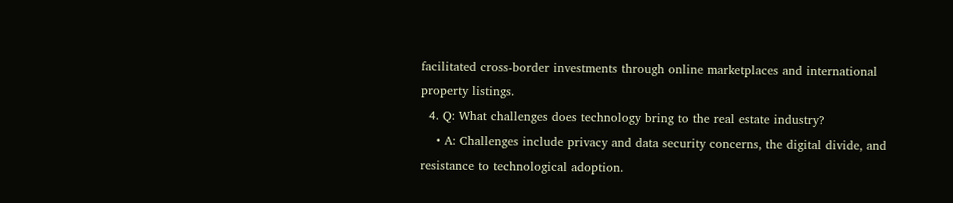facilitated cross-border investments through online marketplaces and international property listings.
  4. Q: What challenges does technology bring to the real estate industry?
    • A: Challenges include privacy and data security concerns, the digital divide, and resistance to technological adoption.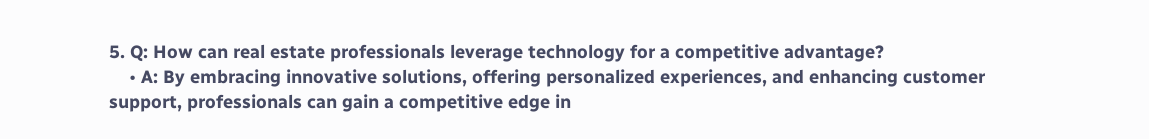5. Q: How can real estate professionals leverage technology for a competitive advantage?
    • A: By embracing innovative solutions, offering personalized experiences, and enhancing customer support, professionals can gain a competitive edge in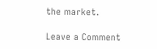the market.

Leave a Comment